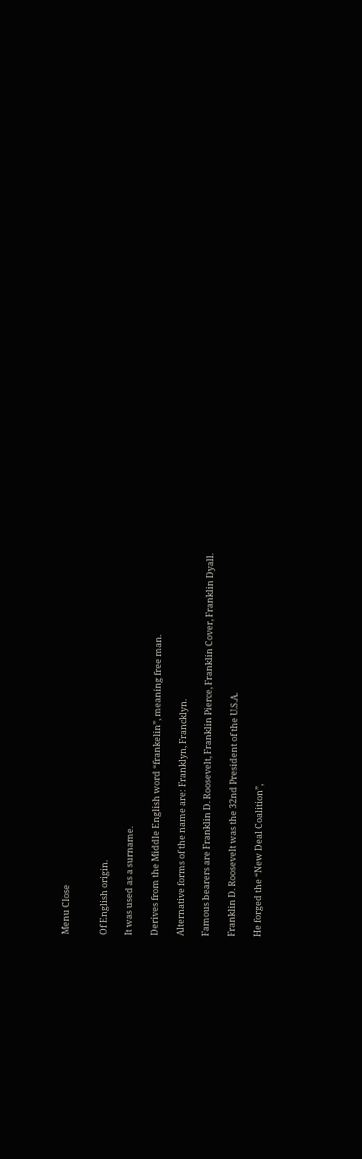Menu Close


Of English origin.

It was used as a surname.

Derives from the Middle English word “frankelin”, meaning free man.

Alternative forms of the name are: Franklyn, Francklyn.

Famous bearers are Franklin D. Roosevelt, Franklin Pierce, Franklin Cover, Franklin Dyall.

Franklin D. Roosevelt was the 32nd President of the U.S.A.

He forged the “New Deal Coalition”,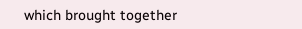which brought together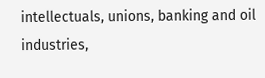intellectuals, unions, banking and oil industries,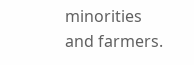minorities and farmers.